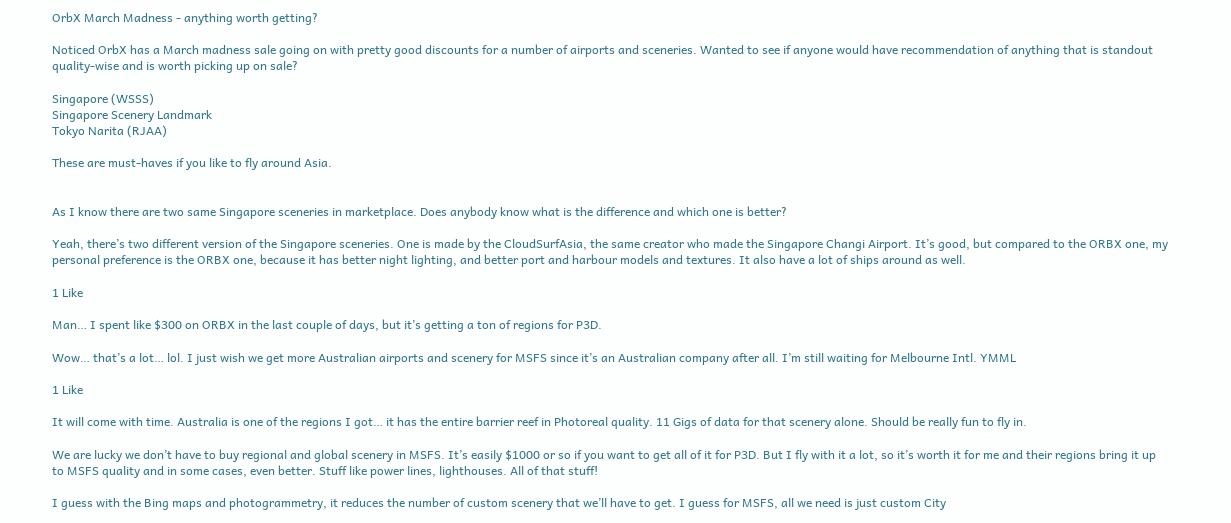OrbX March Madness - anything worth getting?

Noticed OrbX has a March madness sale going on with pretty good discounts for a number of airports and sceneries. Wanted to see if anyone would have recommendation of anything that is standout quality-wise and is worth picking up on sale?

Singapore (WSSS)
Singapore Scenery Landmark
Tokyo Narita (RJAA)

These are must-haves if you like to fly around Asia.


As I know there are two same Singapore sceneries in marketplace. Does anybody know what is the difference and which one is better?

Yeah, there’s two different version of the Singapore sceneries. One is made by the CloudSurfAsia, the same creator who made the Singapore Changi Airport. It’s good, but compared to the ORBX one, my personal preference is the ORBX one, because it has better night lighting, and better port and harbour models and textures. It also have a lot of ships around as well.

1 Like

Man… I spent like $300 on ORBX in the last couple of days, but it’s getting a ton of regions for P3D.

Wow… that’s a lot… lol. I just wish we get more Australian airports and scenery for MSFS since it’s an Australian company after all. I’m still waiting for Melbourne Intl. YMML

1 Like

It will come with time. Australia is one of the regions I got… it has the entire barrier reef in Photoreal quality. 11 Gigs of data for that scenery alone. Should be really fun to fly in.

We are lucky we don’t have to buy regional and global scenery in MSFS. It’s easily $1000 or so if you want to get all of it for P3D. But I fly with it a lot, so it’s worth it for me and their regions bring it up to MSFS quality and in some cases, even better. Stuff like power lines, lighthouses. All of that stuff!

I guess with the Bing maps and photogrammetry, it reduces the number of custom scenery that we’ll have to get. I guess for MSFS, all we need is just custom City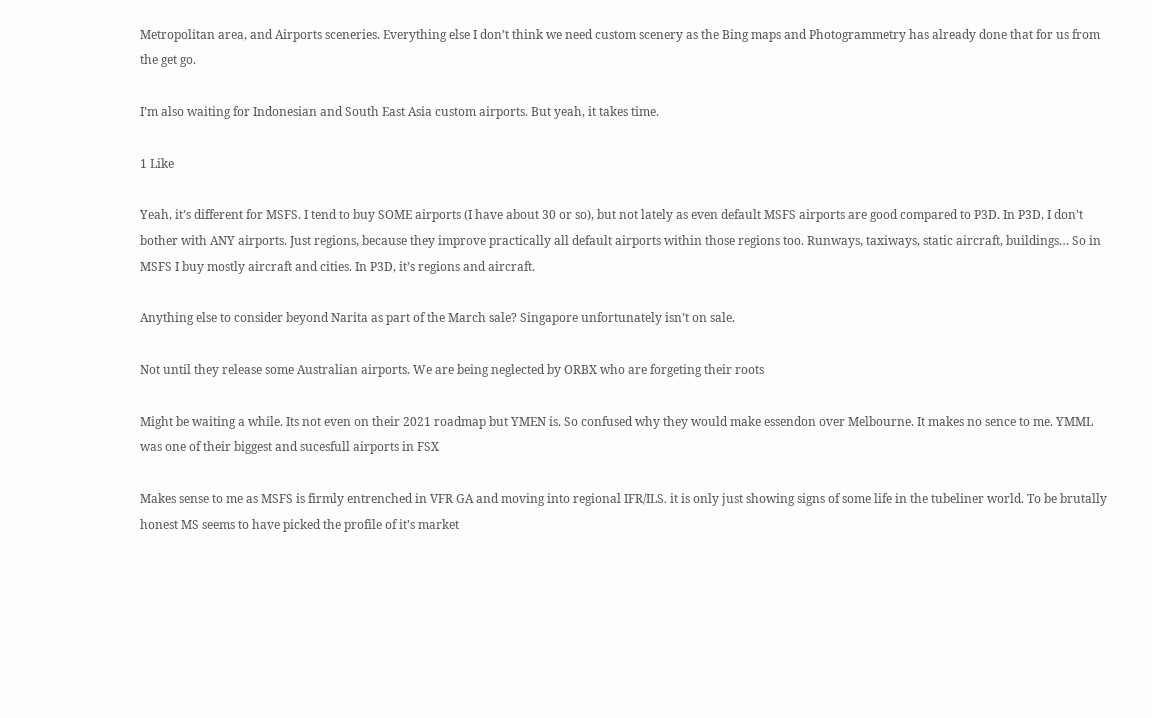Metropolitan area, and Airports sceneries. Everything else I don’t think we need custom scenery as the Bing maps and Photogrammetry has already done that for us from the get go.

I’m also waiting for Indonesian and South East Asia custom airports. But yeah, it takes time.

1 Like

Yeah, it’s different for MSFS. I tend to buy SOME airports (I have about 30 or so), but not lately as even default MSFS airports are good compared to P3D. In P3D, I don’t bother with ANY airports. Just regions, because they improve practically all default airports within those regions too. Runways, taxiways, static aircraft, buildings… So in MSFS I buy mostly aircraft and cities. In P3D, it’s regions and aircraft.

Anything else to consider beyond Narita as part of the March sale? Singapore unfortunately isn’t on sale.

Not until they release some Australian airports. We are being neglected by ORBX who are forgeting their roots

Might be waiting a while. Its not even on their 2021 roadmap but YMEN is. So confused why they would make essendon over Melbourne. It makes no sence to me. YMML was one of their biggest and sucesfull airports in FSX

Makes sense to me as MSFS is firmly entrenched in VFR GA and moving into regional IFR/ILS. it is only just showing signs of some life in the tubeliner world. To be brutally honest MS seems to have picked the profile of it’s market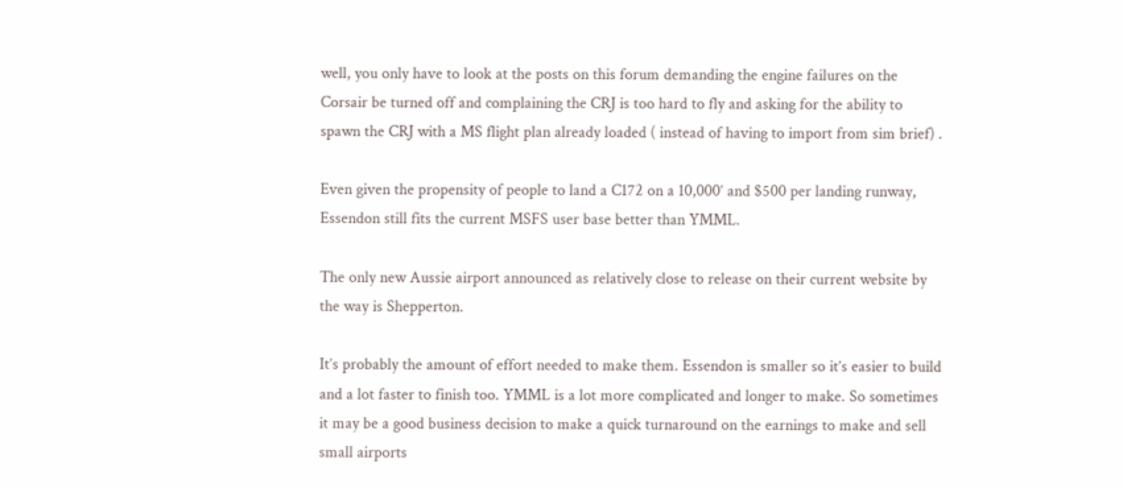well, you only have to look at the posts on this forum demanding the engine failures on the Corsair be turned off and complaining the CRJ is too hard to fly and asking for the ability to spawn the CRJ with a MS flight plan already loaded ( instead of having to import from sim brief) .

Even given the propensity of people to land a C172 on a 10,000’ and $500 per landing runway, Essendon still fits the current MSFS user base better than YMML.

The only new Aussie airport announced as relatively close to release on their current website by the way is Shepperton.

It’s probably the amount of effort needed to make them. Essendon is smaller so it’s easier to build and a lot faster to finish too. YMML is a lot more complicated and longer to make. So sometimes it may be a good business decision to make a quick turnaround on the earnings to make and sell small airports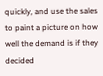quickly, and use the sales to paint a picture on how well the demand is if they decided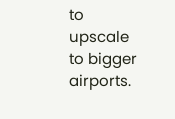to upscale to bigger airports.